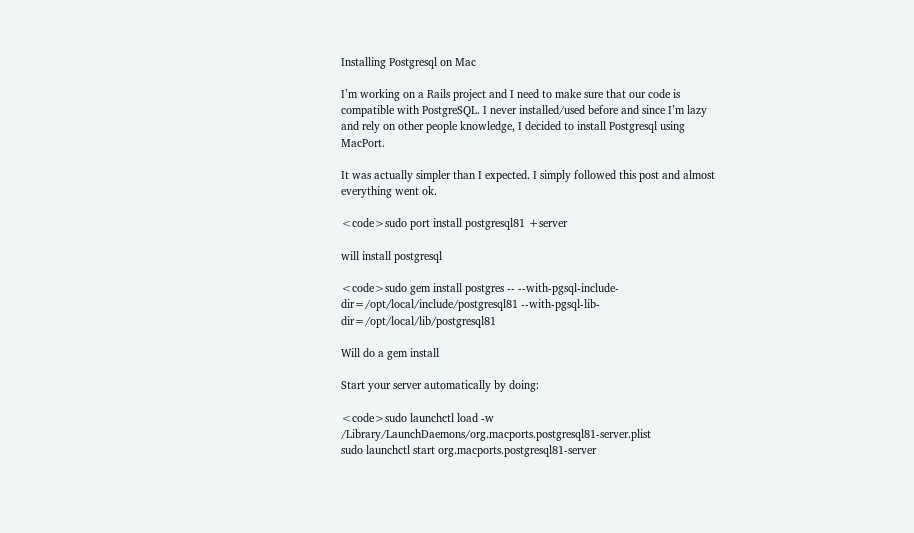Installing Postgresql on Mac

I’m working on a Rails project and I need to make sure that our code is compatible with PostgreSQL. I never installed/used before and since I’m lazy and rely on other people knowledge, I decided to install Postgresql using MacPort.

It was actually simpler than I expected. I simply followed this post and almost everything went ok.

<code>sudo port install postgresql81 +server

will install postgresql

<code>sudo gem install postgres -- --with-pgsql-include-dir=/opt/local/include/postgresql81 --with-pgsql-lib-dir=/opt/local/lib/postgresql81

Will do a gem install

Start your server automatically by doing:

<code>sudo launchctl load -w /Library/LaunchDaemons/org.macports.postgresql81-server.plist
sudo launchctl start org.macports.postgresql81-server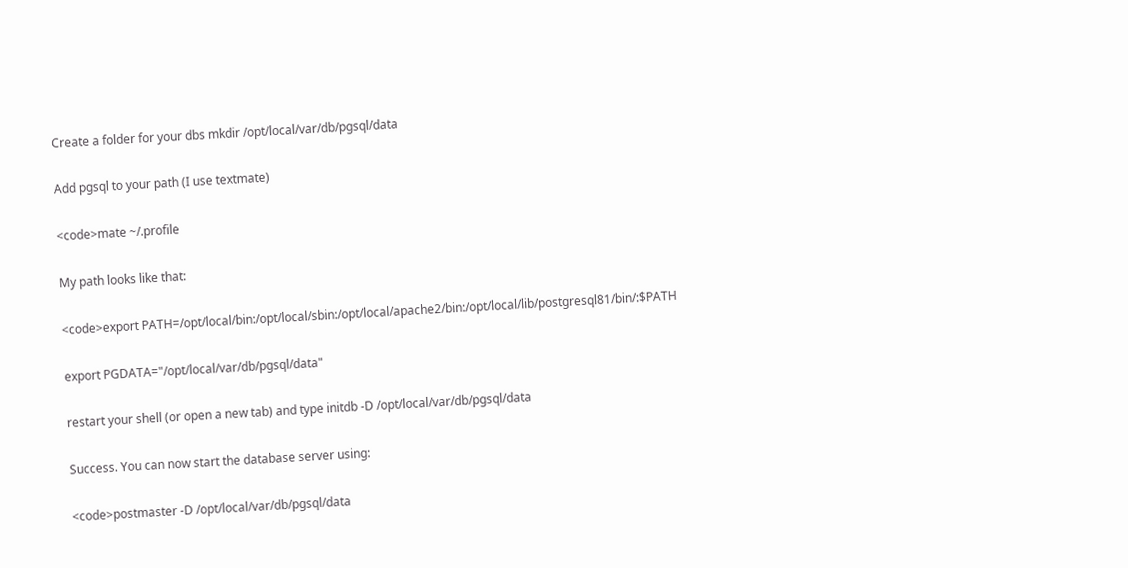Create a folder for your dbs mkdir /opt/local/var/db/pgsql/data

Add pgsql to your path (I use textmate)

<code>mate ~/.profile

My path looks like that:

<code>export PATH=/opt/local/bin:/opt/local/sbin:/opt/local/apache2/bin:/opt/local/lib/postgresql81/bin/:$PATH

export PGDATA="/opt/local/var/db/pgsql/data"

restart your shell (or open a new tab) and type initdb -D /opt/local/var/db/pgsql/data

Success. You can now start the database server using:

<code>postmaster -D /opt/local/var/db/pgsql/data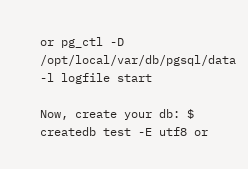or pg_ctl -D /opt/local/var/db/pgsql/data -l logfile start

Now, create your db: $ createdb test -E utf8 or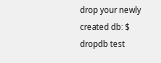drop your newly created db: $ dropdb test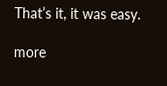That’s it, it was easy.

more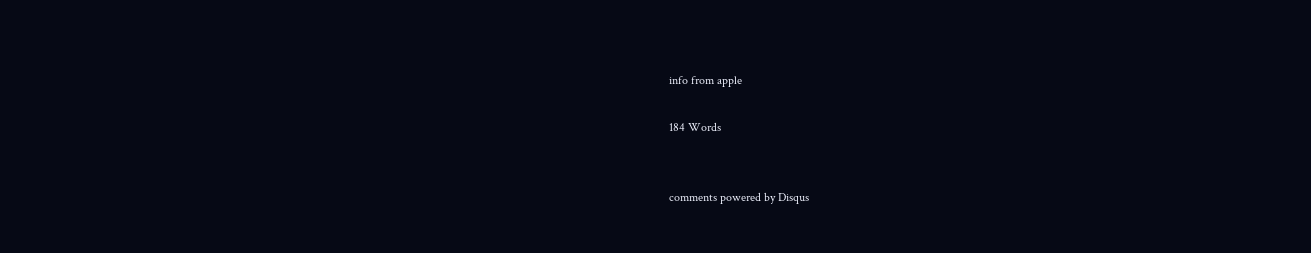info from apple

184 Words


comments powered by Disqus